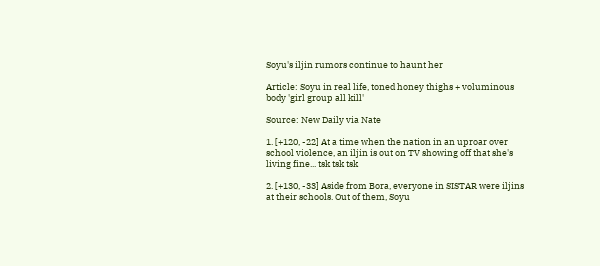Soyu's iljin rumors continue to haunt her

Article: Soyu in real life, toned honey thighs + voluminous body 'girl group all kill'

Source: New Daily via Nate

1. [+120, -22] At a time when the nation in an uproar over school violence, an iljin is out on TV showing off that she's living fine... tsk tsk tsk

2. [+130, -33] Aside from Bora, everyone in SISTAR were iljins at their schools. Out of them, Soyu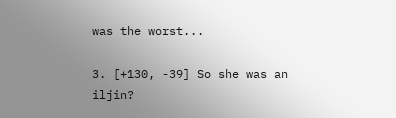was the worst...

3. [+130, -39] So she was an iljin?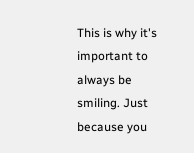This is why it's important to always be smiling. Just because you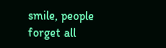smile, people forget all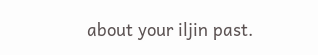about your iljin past.